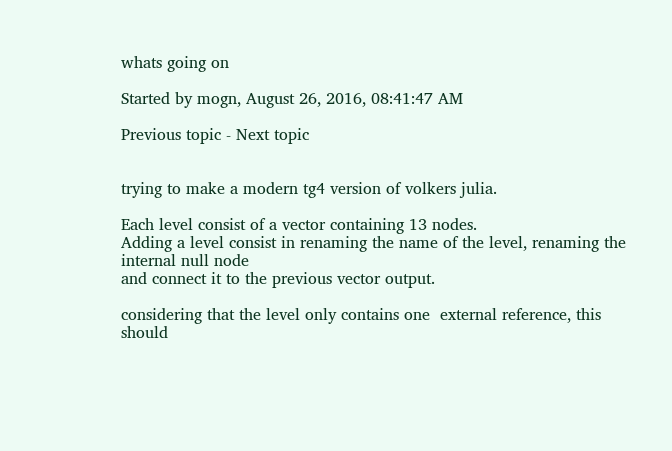whats going on

Started by mogn, August 26, 2016, 08:41:47 AM

Previous topic - Next topic


trying to make a modern tg4 version of volkers julia.

Each level consist of a vector containing 13 nodes.
Adding a level consist in renaming the name of the level, renaming the internal null node
and connect it to the previous vector output.

considering that the level only contains one  external reference, this should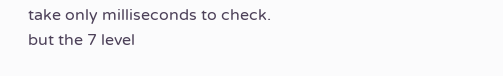take only milliseconds to check.
but the 7 level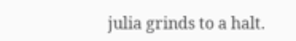julia grinds to a halt.